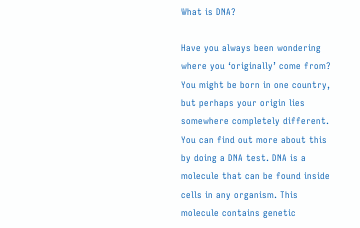What is DNA?

Have you always been wondering where you ‘originally’ come from? You might be born in one country, but perhaps your origin lies somewhere completely different. You can find out more about this by doing a DNA test. DNA is a molecule that can be found inside cells in any organism. This molecule contains genetic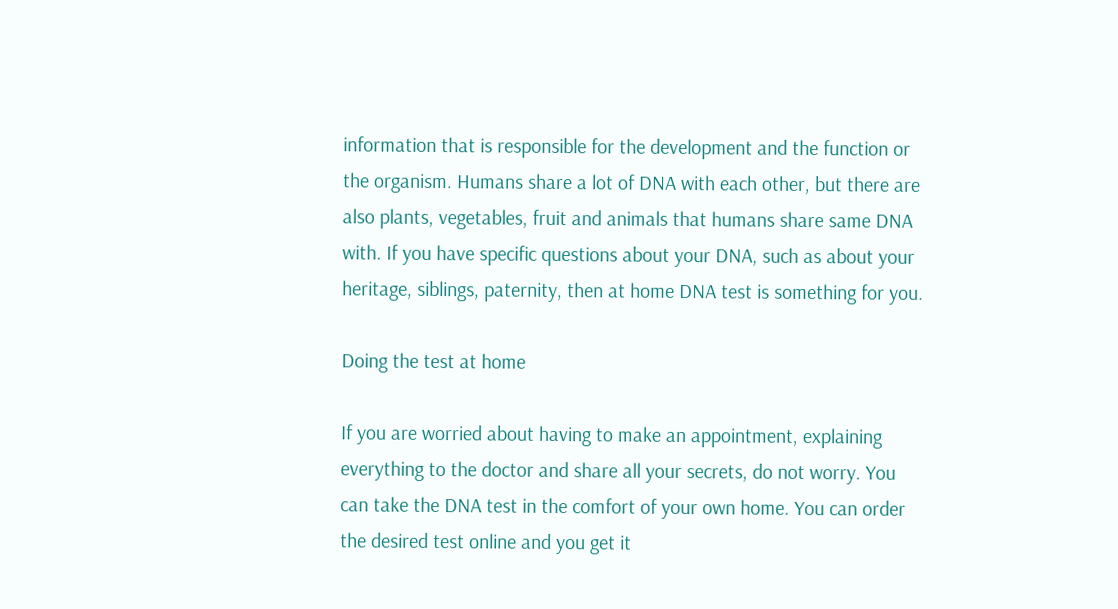information that is responsible for the development and the function or the organism. Humans share a lot of DNA with each other, but there are also plants, vegetables, fruit and animals that humans share same DNA with. If you have specific questions about your DNA, such as about your heritage, siblings, paternity, then at home DNA test is something for you.

Doing the test at home

If you are worried about having to make an appointment, explaining everything to the doctor and share all your secrets, do not worry. You can take the DNA test in the comfort of your own home. You can order the desired test online and you get it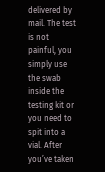delivered by mail. The test is not painful, you simply use the swab inside the testing kit or you need to spit into a vial. After you’ve taken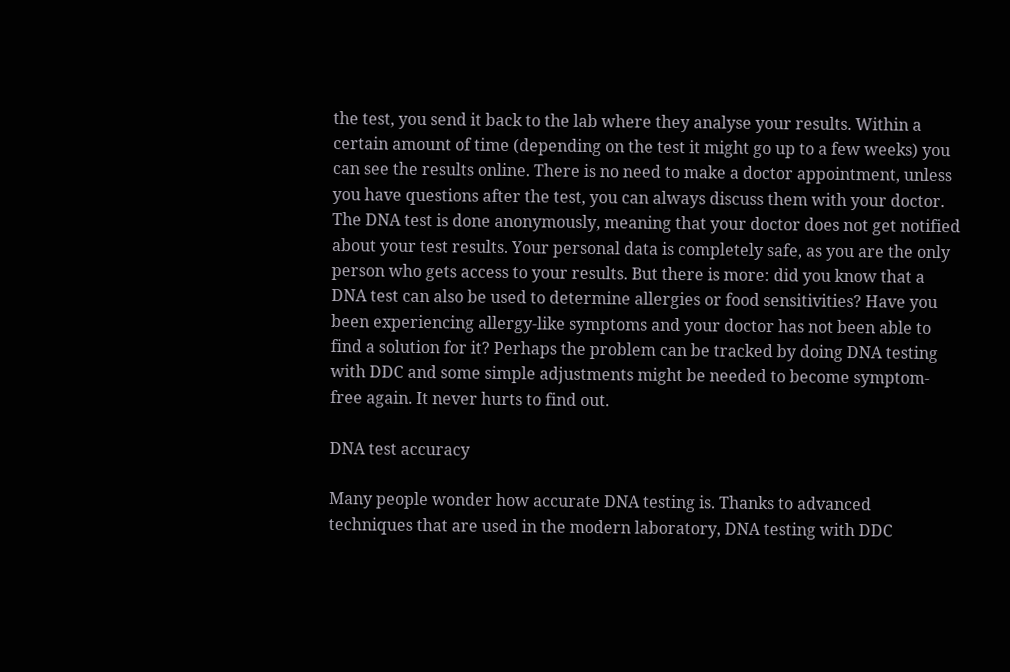the test, you send it back to the lab where they analyse your results. Within a certain amount of time (depending on the test it might go up to a few weeks) you can see the results online. There is no need to make a doctor appointment, unless you have questions after the test, you can always discuss them with your doctor. The DNA test is done anonymously, meaning that your doctor does not get notified about your test results. Your personal data is completely safe, as you are the only person who gets access to your results. But there is more: did you know that a DNA test can also be used to determine allergies or food sensitivities? Have you been experiencing allergy-like symptoms and your doctor has not been able to find a solution for it? Perhaps the problem can be tracked by doing DNA testing with DDC and some simple adjustments might be needed to become symptom-free again. It never hurts to find out.

DNA test accuracy

Many people wonder how accurate DNA testing is. Thanks to advanced techniques that are used in the modern laboratory, DNA testing with DDC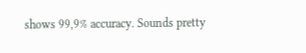shows 99,9% accuracy. Sounds pretty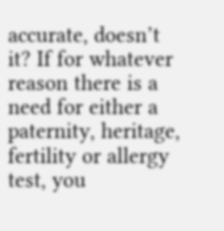accurate, doesn’t it? If for whatever reason there is a need for either a paternity, heritage, fertility or allergy test, you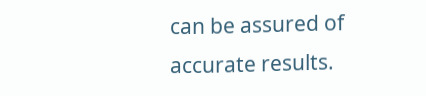can be assured of accurate results.